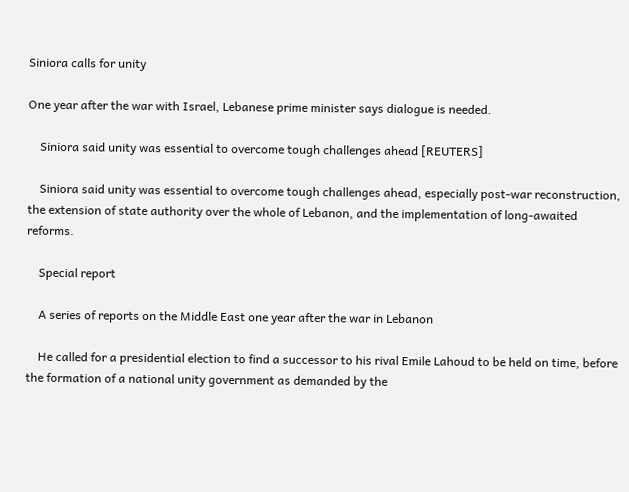Siniora calls for unity

One year after the war with Israel, Lebanese prime minister says dialogue is needed.

    Siniora said unity was essential to overcome tough challenges ahead [REUTERS]

    Siniora said unity was essential to overcome tough challenges ahead, especially post-war reconstruction, the extension of state authority over the whole of Lebanon, and the implementation of long-awaited reforms.

    Special report

    A series of reports on the Middle East one year after the war in Lebanon

    He called for a presidential election to find a successor to his rival Emile Lahoud to be held on time, before the formation of a national unity government as demanded by the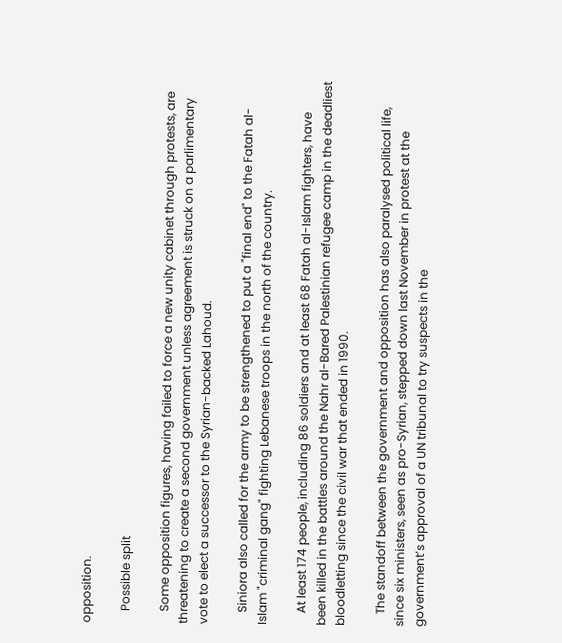opposition.

    Possible split

    Some opposition figures, having failed to force a new unity cabinet through protests, are threatening to create a second government unless agreement is struck on a parlimentary vote to elect a successor to the Syrian-backed Lahoud.

    Siniora also called for the army to be strengthened to put a "final end" to the Fatah al-Islam "criminal gang" fighting Lebanese troops in the north of the country.

    At least 174 people, including 86 soldiers and at least 68 Fatah al-Islam fighters, have been killed in the battles around the Nahr al-Bared Palestinian refugee camp in the deadliest bloodletting since the civil war that ended in 1990.

    The standoff between the government and opposition has also paralysed political life, since six ministers, seen as pro-Syrian, stepped down last November in protest at the government’s approval of a UN tribunal to try suspects in the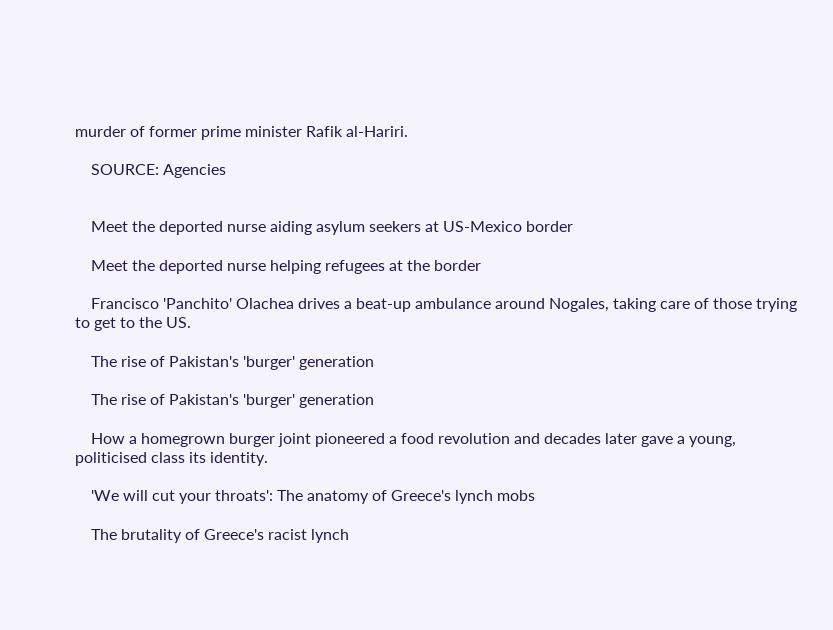murder of former prime minister Rafik al-Hariri.

    SOURCE: Agencies


    Meet the deported nurse aiding asylum seekers at US-Mexico border

    Meet the deported nurse helping refugees at the border

    Francisco 'Panchito' Olachea drives a beat-up ambulance around Nogales, taking care of those trying to get to the US.

    The rise of Pakistan's 'burger' generation

    The rise of Pakistan's 'burger' generation

    How a homegrown burger joint pioneered a food revolution and decades later gave a young, politicised class its identity.

    'We will cut your throats': The anatomy of Greece's lynch mobs

    The brutality of Greece's racist lynch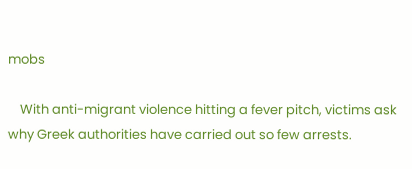mobs

    With anti-migrant violence hitting a fever pitch, victims ask why Greek authorities have carried out so few arrests.